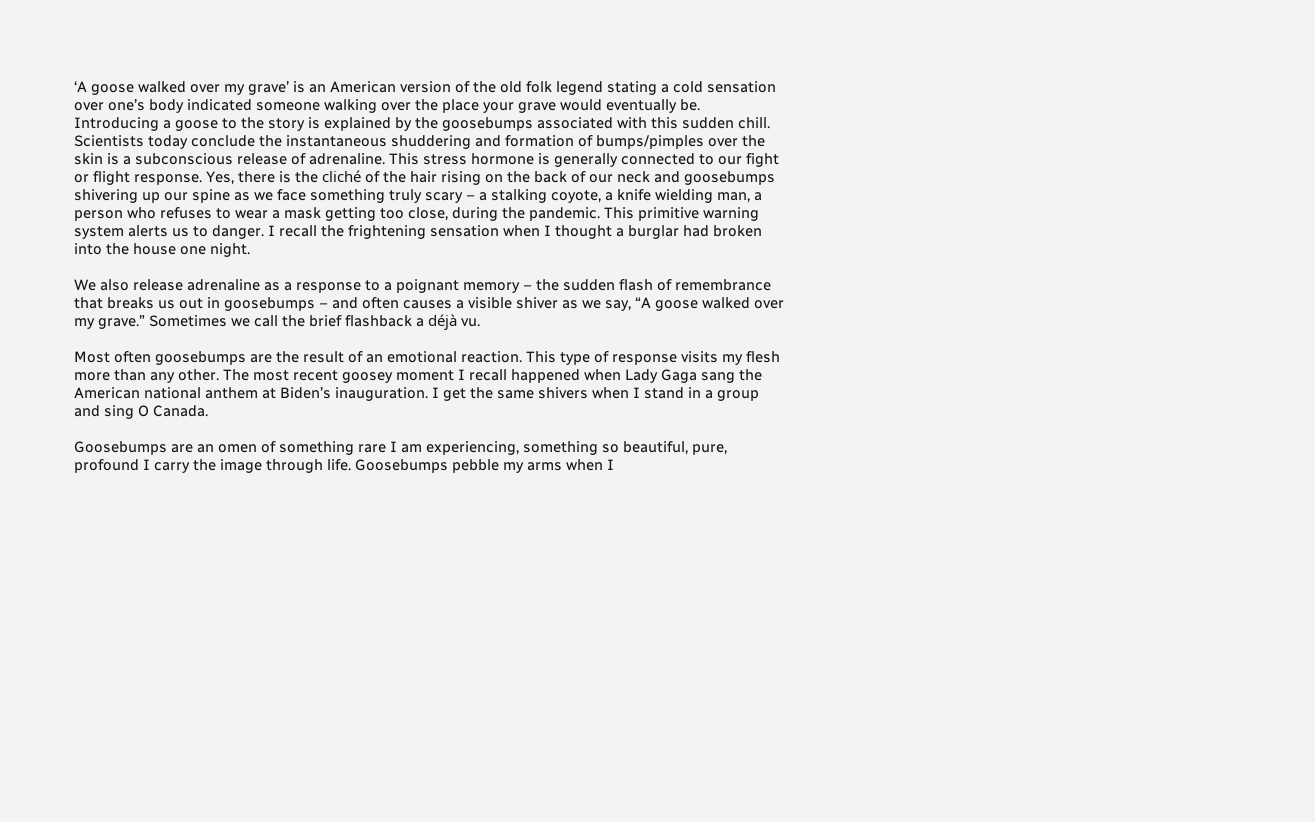‘A goose walked over my grave’ is an American version of the old folk legend stating a cold sensation over one’s body indicated someone walking over the place your grave would eventually be. Introducing a goose to the story is explained by the goosebumps associated with this sudden chill. Scientists today conclude the instantaneous shuddering and formation of bumps/pimples over the skin is a subconscious release of adrenaline. This stress hormone is generally connected to our fight or flight response. Yes, there is the cliché of the hair rising on the back of our neck and goosebumps shivering up our spine as we face something truly scary – a stalking coyote, a knife wielding man, a person who refuses to wear a mask getting too close, during the pandemic. This primitive warning system alerts us to danger. I recall the frightening sensation when I thought a burglar had broken into the house one night.

We also release adrenaline as a response to a poignant memory – the sudden flash of remembrance that breaks us out in goosebumps – and often causes a visible shiver as we say, “A goose walked over my grave.” Sometimes we call the brief flashback a déjà vu.

Most often goosebumps are the result of an emotional reaction. This type of response visits my flesh more than any other. The most recent goosey moment I recall happened when Lady Gaga sang the American national anthem at Biden’s inauguration. I get the same shivers when I stand in a group and sing O Canada.

Goosebumps are an omen of something rare I am experiencing, something so beautiful, pure, profound I carry the image through life. Goosebumps pebble my arms when I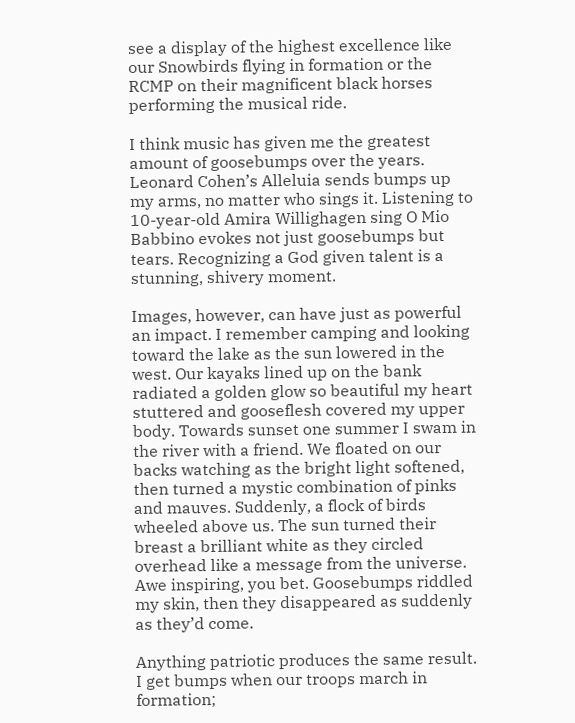see a display of the highest excellence like our Snowbirds flying in formation or the RCMP on their magnificent black horses performing the musical ride.

I think music has given me the greatest amount of goosebumps over the years. Leonard Cohen’s Alleluia sends bumps up my arms, no matter who sings it. Listening to 10-year-old Amira Willighagen sing O Mio Babbino evokes not just goosebumps but tears. Recognizing a God given talent is a stunning, shivery moment.

Images, however, can have just as powerful an impact. I remember camping and looking toward the lake as the sun lowered in the west. Our kayaks lined up on the bank radiated a golden glow so beautiful my heart stuttered and gooseflesh covered my upper body. Towards sunset one summer I swam in the river with a friend. We floated on our backs watching as the bright light softened, then turned a mystic combination of pinks and mauves. Suddenly, a flock of birds wheeled above us. The sun turned their breast a brilliant white as they circled overhead like a message from the universe. Awe inspiring, you bet. Goosebumps riddled my skin, then they disappeared as suddenly as they’d come.

Anything patriotic produces the same result. I get bumps when our troops march in formation;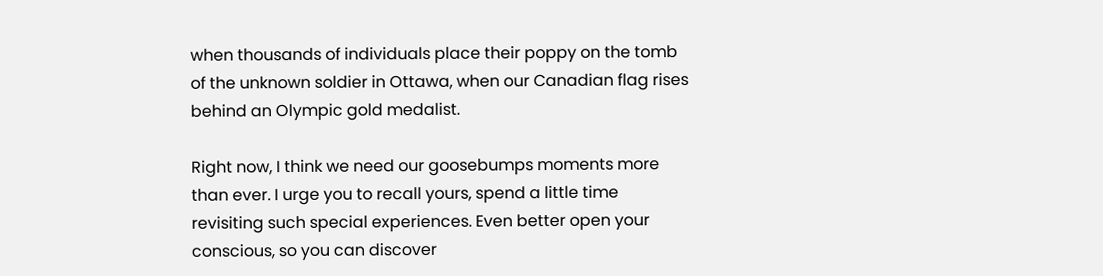when thousands of individuals place their poppy on the tomb of the unknown soldier in Ottawa, when our Canadian flag rises behind an Olympic gold medalist.

Right now, I think we need our goosebumps moments more than ever. I urge you to recall yours, spend a little time revisiting such special experiences. Even better open your conscious, so you can discover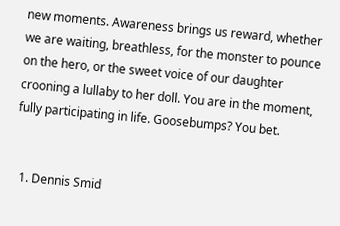new moments. Awareness brings us reward, whether we are waiting, breathless, for the monster to pounce on the hero, or the sweet voice of our daughter crooning a lullaby to her doll. You are in the moment, fully participating in life. Goosebumps? You bet.


  1. Dennis Smid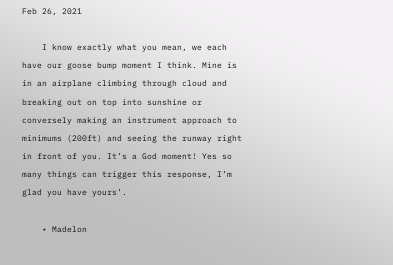Feb 26, 2021

    I know exactly what you mean, we each have our goose bump moment I think. Mine is in an airplane climbing through cloud and breaking out on top into sunshine or conversely making an instrument approach to minimums (200ft) and seeing the runway right in front of you. It’s a God moment! Yes so many things can trigger this response, I’m glad you have yours’.

    • Madelon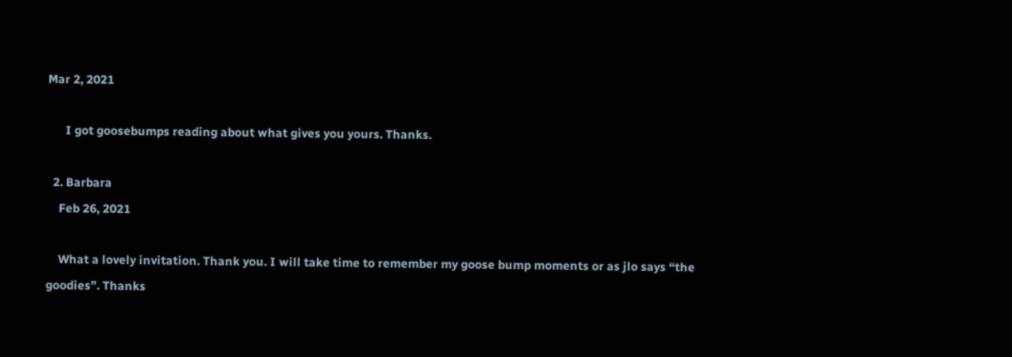Mar 2, 2021

      I got goosebumps reading about what gives you yours. Thanks.

  2. Barbara
    Feb 26, 2021

    What a lovely invitation. Thank you. I will take time to remember my goose bump moments or as jlo says “the goodies”. Thanks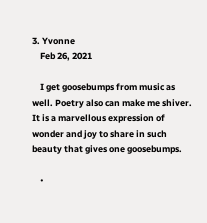3. Yvonne
    Feb 26, 2021

    I get goosebumps from music as well. Poetry also can make me shiver. It is a marvellous expression of wonder and joy to share in such beauty that gives one goosebumps.

    •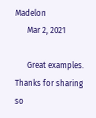Madelon
      Mar 2, 2021

      Great examples. Thanks for sharing so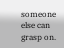someone else can grasp on.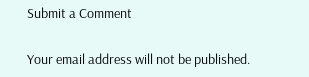Submit a Comment

Your email address will not be published.